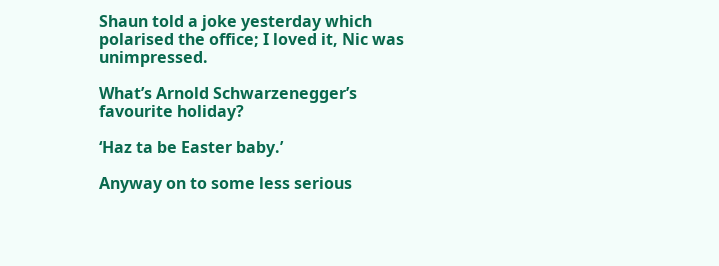Shaun told a joke yesterday which polarised the office; I loved it, Nic was unimpressed.

What’s Arnold Schwarzenegger’s favourite holiday?

‘Haz ta be Easter baby.’

Anyway on to some less serious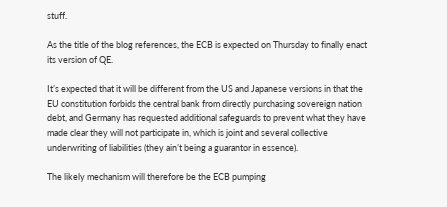stuff.

As the title of the blog references, the ECB is expected on Thursday to finally enact its version of QE.

It’s expected that it will be different from the US and Japanese versions in that the EU constitution forbids the central bank from directly purchasing sovereign nation debt, and Germany has requested additional safeguards to prevent what they have made clear they will not participate in, which is joint and several collective underwriting of liabilities (they ain’t being a guarantor in essence).

The likely mechanism will therefore be the ECB pumping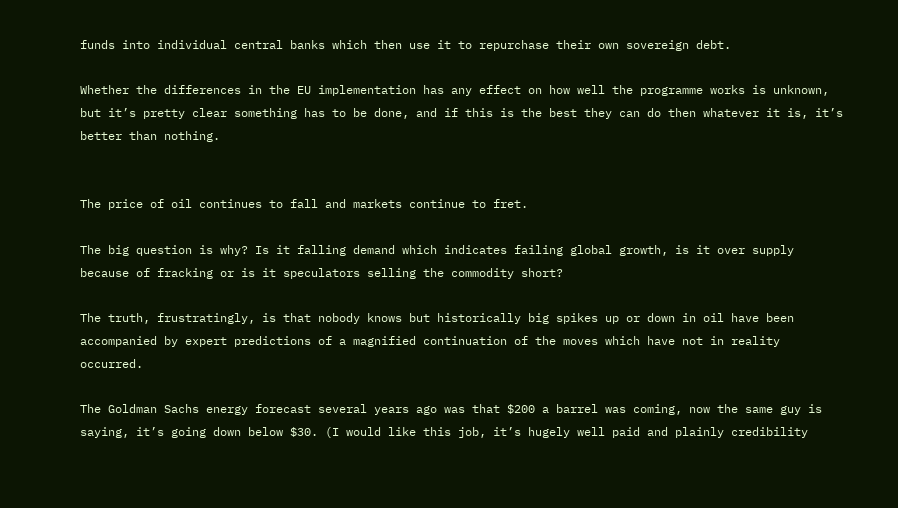funds into individual central banks which then use it to repurchase their own sovereign debt.

Whether the differences in the EU implementation has any effect on how well the programme works is unknown, but it’s pretty clear something has to be done, and if this is the best they can do then whatever it is, it’s better than nothing.


The price of oil continues to fall and markets continue to fret.

The big question is why? Is it falling demand which indicates failing global growth, is it over supply because of fracking or is it speculators selling the commodity short?

The truth, frustratingly, is that nobody knows but historically big spikes up or down in oil have been accompanied by expert predictions of a magnified continuation of the moves which have not in reality occurred.

The Goldman Sachs energy forecast several years ago was that $200 a barrel was coming, now the same guy is saying, it’s going down below $30. (I would like this job, it’s hugely well paid and plainly credibility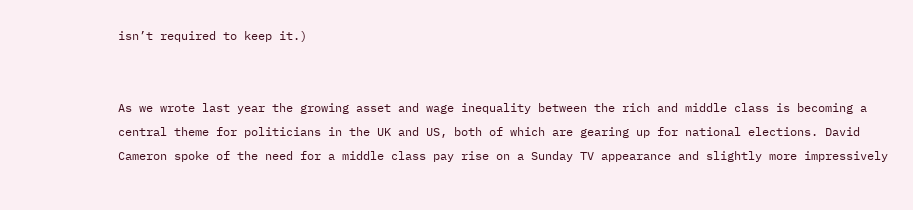isn’t required to keep it.)


As we wrote last year the growing asset and wage inequality between the rich and middle class is becoming a central theme for politicians in the UK and US, both of which are gearing up for national elections. David Cameron spoke of the need for a middle class pay rise on a Sunday TV appearance and slightly more impressively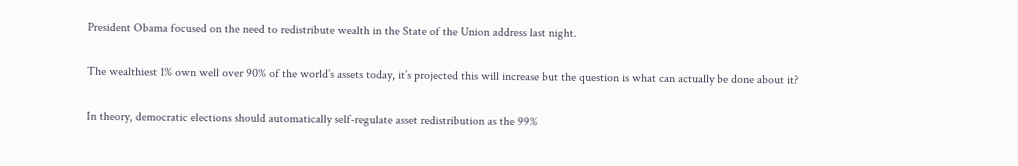President Obama focused on the need to redistribute wealth in the State of the Union address last night.

The wealthiest 1% own well over 90% of the world’s assets today, it’s projected this will increase but the question is what can actually be done about it?

In theory, democratic elections should automatically self-regulate asset redistribution as the 99%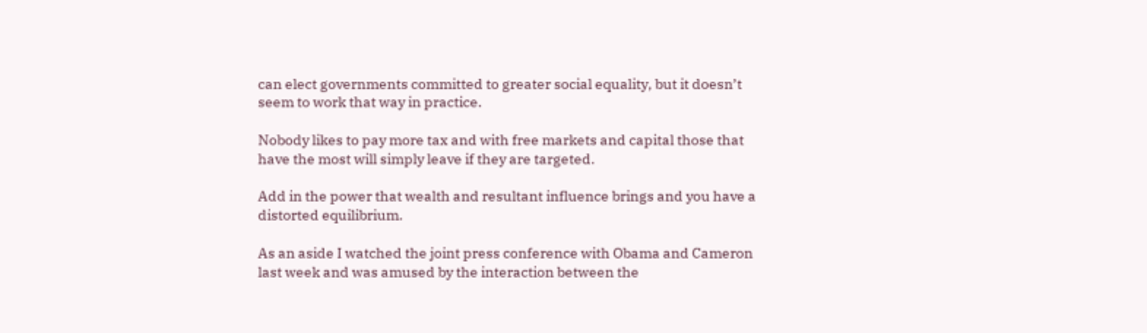can elect governments committed to greater social equality, but it doesn’t seem to work that way in practice.

Nobody likes to pay more tax and with free markets and capital those that have the most will simply leave if they are targeted.

Add in the power that wealth and resultant influence brings and you have a distorted equilibrium.

As an aside I watched the joint press conference with Obama and Cameron last week and was amused by the interaction between the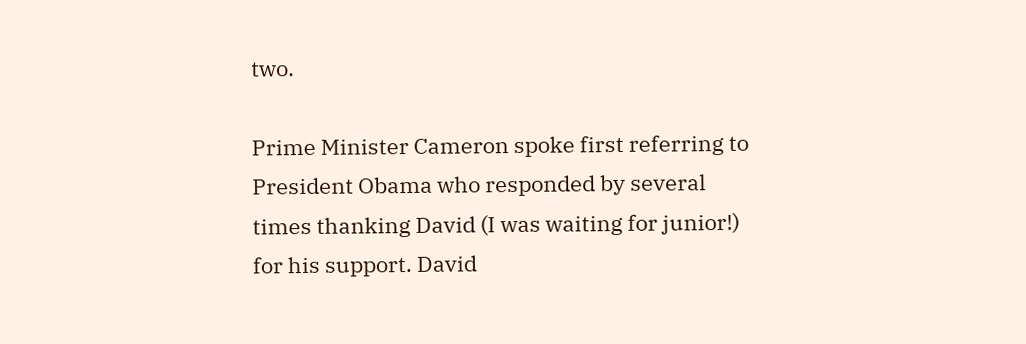two.

Prime Minister Cameron spoke first referring to President Obama who responded by several times thanking David (I was waiting for junior!) for his support. David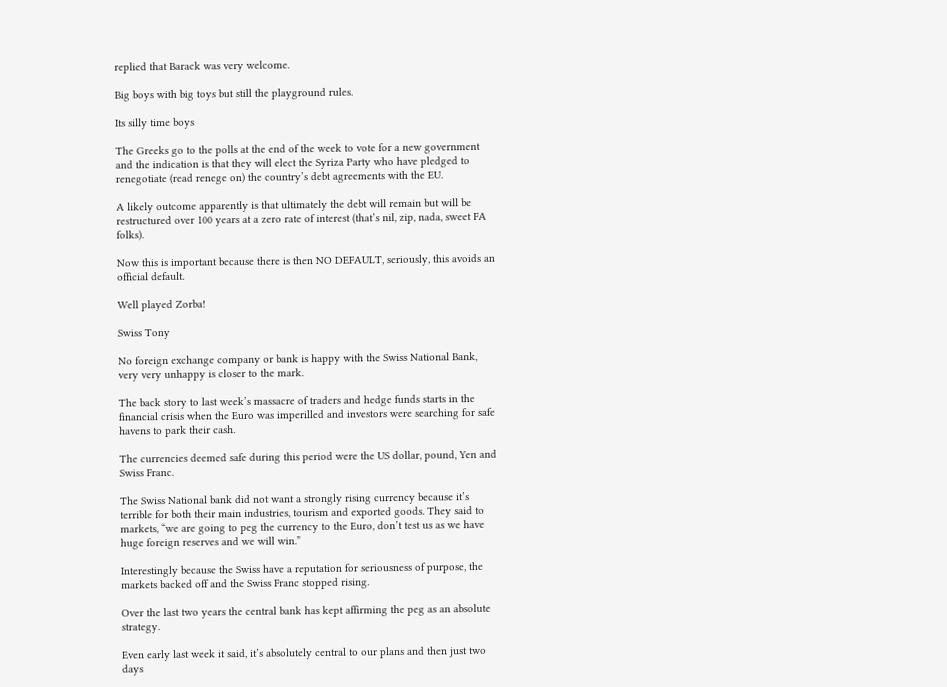replied that Barack was very welcome.

Big boys with big toys but still the playground rules.

Its silly time boys

The Greeks go to the polls at the end of the week to vote for a new government and the indication is that they will elect the Syriza Party who have pledged to renegotiate (read renege on) the country’s debt agreements with the EU.

A likely outcome apparently is that ultimately the debt will remain but will be restructured over 100 years at a zero rate of interest (that’s nil, zip, nada, sweet FA folks).

Now this is important because there is then NO DEFAULT, seriously, this avoids an official default.

Well played Zorba!

Swiss Tony

No foreign exchange company or bank is happy with the Swiss National Bank, very very unhappy is closer to the mark.

The back story to last week’s massacre of traders and hedge funds starts in the financial crisis when the Euro was imperilled and investors were searching for safe havens to park their cash.

The currencies deemed safe during this period were the US dollar, pound, Yen and Swiss Franc.

The Swiss National bank did not want a strongly rising currency because it’s terrible for both their main industries, tourism and exported goods. They said to markets, “we are going to peg the currency to the Euro, don’t test us as we have huge foreign reserves and we will win.”

Interestingly because the Swiss have a reputation for seriousness of purpose, the markets backed off and the Swiss Franc stopped rising.

Over the last two years the central bank has kept affirming the peg as an absolute strategy.

Even early last week it said, it’s absolutely central to our plans and then just two days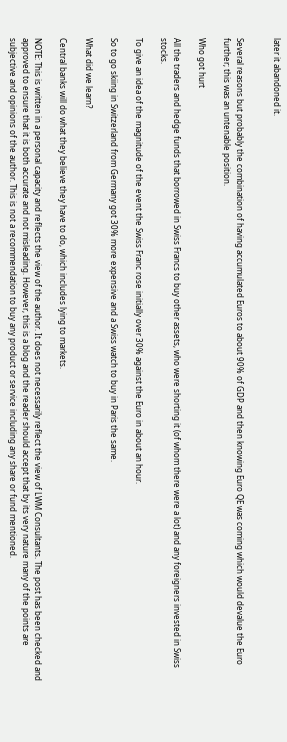later it abandoned it.


Several reasons but probably the combination of having accumulated Euros to about 90% of GDP and then knowing Euro QE was coming which would devalue the Euro further; this was an untenable position.

Who got hurt

All the traders and hedge funds that borrowed in Swiss Francs to buy other assets, who were shorting it (of whom there were a lot) and any foreigners invested in Swiss stocks.

To give an idea of the magnitude of the event the Swiss Franc rose initially over 30% against the Euro in about an hour.

So to go skiing in Switzerland from Germany got 30% more expensive and a Swiss watch to buy in Paris the same.

What did we learn?

Central banks will do what they believe they have to do, which includes lying to markets.

NOTE: This is written in a personal capacity and reflects the view of the author. It does not necessarily reflect the view of LWM Consultants. The post has been checked and approved to ensure that it is both accurate and not misleading. However, this is a blog and the reader should accept that by its very nature many of the points are subjective and opinions of the author. This is not a recommendation to buy any product or service including any share or fund mentioned.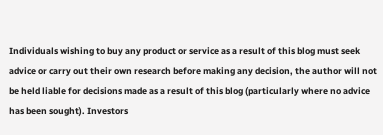Individuals wishing to buy any product or service as a result of this blog must seek advice or carry out their own research before making any decision, the author will not be held liable for decisions made as a result of this blog (particularly where no advice has been sought). Investors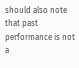should also note that past performance is not a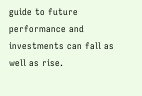guide to future performance and investments can fall as well as rise.